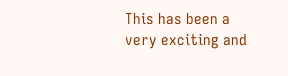This has been a very exciting and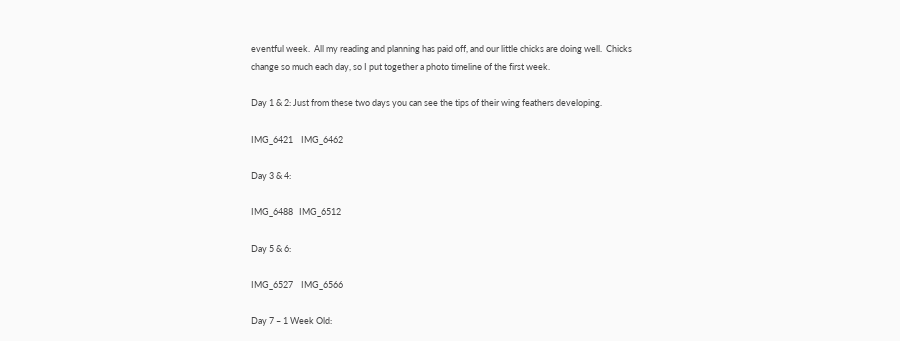eventful week.  All my reading and planning has paid off, and our little chicks are doing well.  Chicks change so much each day, so I put together a photo timeline of the first week.

Day 1 & 2: Just from these two days you can see the tips of their wing feathers developing.

IMG_6421    IMG_6462

Day 3 & 4:

IMG_6488   IMG_6512

Day 5 & 6:

IMG_6527    IMG_6566

Day 7 – 1 Week Old: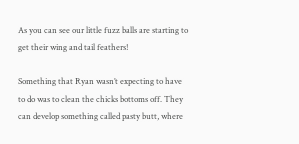As you can see our little fuzz balls are starting to get their wing and tail feathers!

Something that Ryan wasn’t expecting to have to do was to clean the chicks bottoms off. They can develop something called pasty butt, where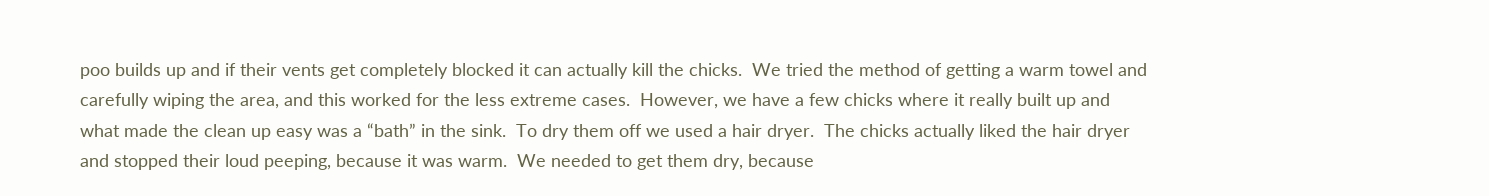poo builds up and if their vents get completely blocked it can actually kill the chicks.  We tried the method of getting a warm towel and carefully wiping the area, and this worked for the less extreme cases.  However, we have a few chicks where it really built up and what made the clean up easy was a “bath” in the sink.  To dry them off we used a hair dryer.  The chicks actually liked the hair dryer and stopped their loud peeping, because it was warm.  We needed to get them dry, because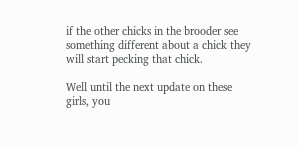if the other chicks in the brooder see something different about a chick they will start pecking that chick.

Well until the next update on these girls, you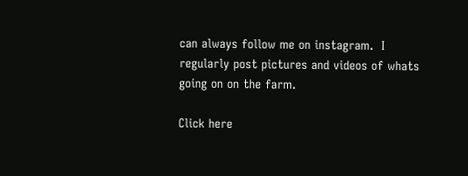can always follow me on instagram.  I regularly post pictures and videos of whats going on on the farm.

Click here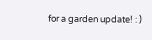for a garden update! : )